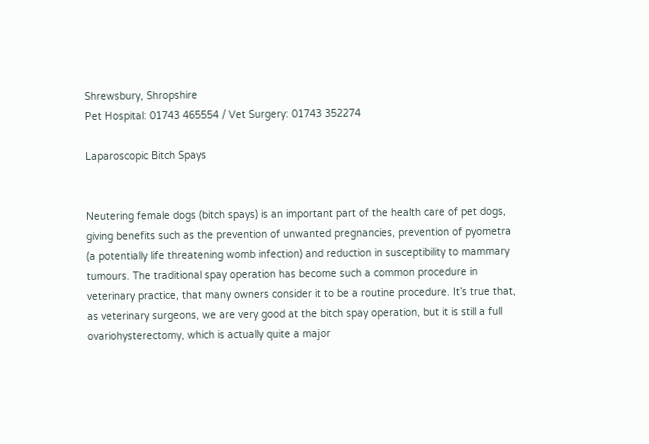Shrewsbury, Shropshire
Pet Hospital: 01743 465554 / Vet Surgery: 01743 352274

Laparoscopic Bitch Spays


Neutering female dogs (bitch spays) is an important part of the health care of pet dogs, giving benefits such as the prevention of unwanted pregnancies, prevention of pyometra (a potentially life threatening womb infection) and reduction in susceptibility to mammary tumours. The traditional spay operation has become such a common procedure in veterinary practice, that many owners consider it to be a routine procedure. It’s true that, as veterinary surgeons, we are very good at the bitch spay operation, but it is still a full ovariohysterectomy, which is actually quite a major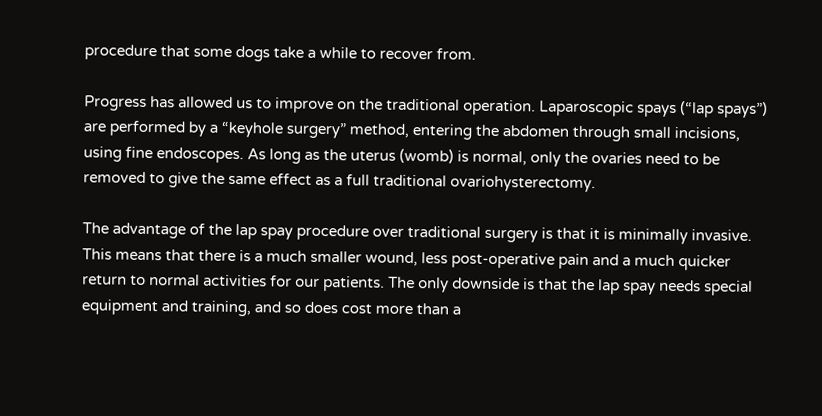procedure that some dogs take a while to recover from.

Progress has allowed us to improve on the traditional operation. Laparoscopic spays (“lap spays”) are performed by a “keyhole surgery” method, entering the abdomen through small incisions, using fine endoscopes. As long as the uterus (womb) is normal, only the ovaries need to be removed to give the same effect as a full traditional ovariohysterectomy.

The advantage of the lap spay procedure over traditional surgery is that it is minimally invasive. This means that there is a much smaller wound, less post-operative pain and a much quicker return to normal activities for our patients. The only downside is that the lap spay needs special equipment and training, and so does cost more than a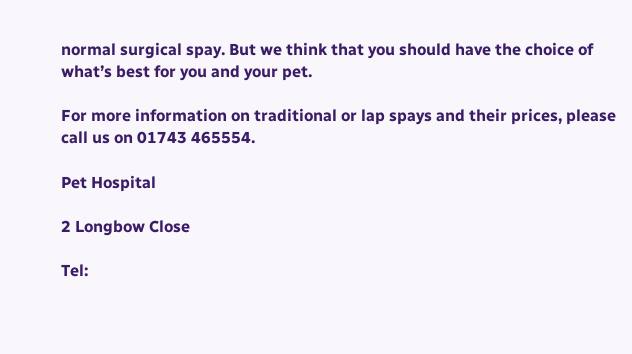normal surgical spay. But we think that you should have the choice of what’s best for you and your pet.

For more information on traditional or lap spays and their prices, please call us on 01743 465554.

Pet Hospital

2 Longbow Close

Tel: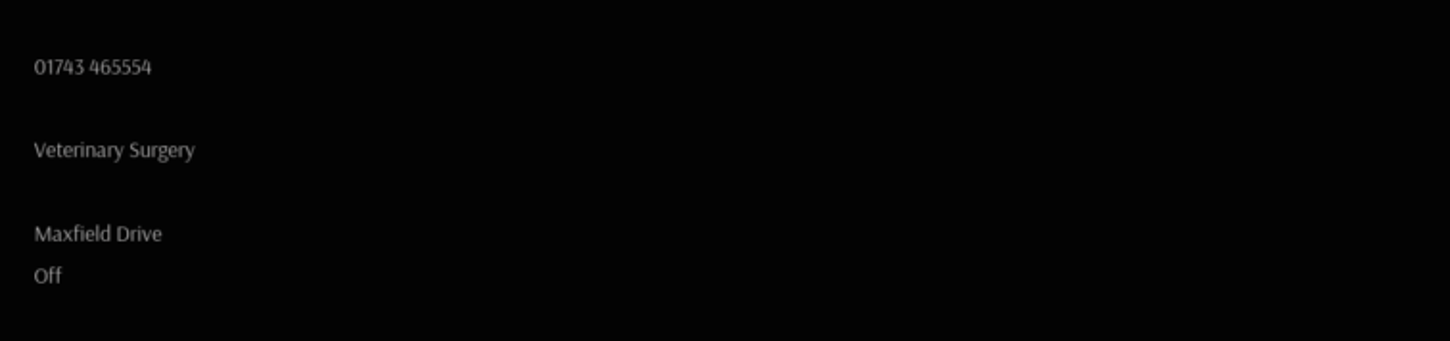01743 465554

Veterinary Surgery

Maxfield Drive
Off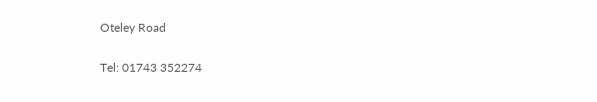Oteley Road

Tel: 01743 352274